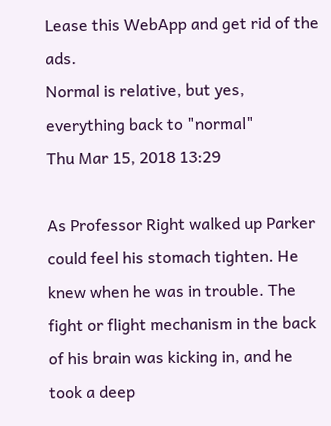Lease this WebApp and get rid of the ads.
Normal is relative, but yes, everything back to "normal"
Thu Mar 15, 2018 13:29

As Professor Right walked up Parker could feel his stomach tighten. He knew when he was in trouble. The fight or flight mechanism in the back of his brain was kicking in, and he took a deep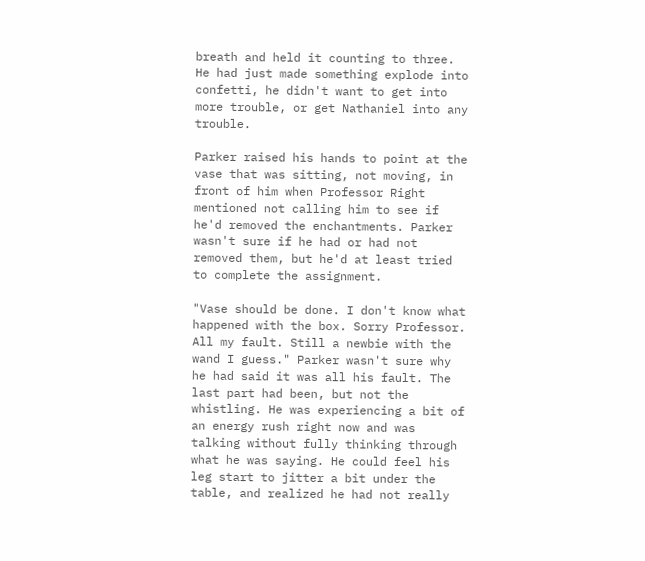breath and held it counting to three. He had just made something explode into confetti, he didn't want to get into more trouble, or get Nathaniel into any trouble.

Parker raised his hands to point at the vase that was sitting, not moving, in front of him when Professor Right mentioned not calling him to see if he'd removed the enchantments. Parker wasn't sure if he had or had not removed them, but he'd at least tried to complete the assignment.

"Vase should be done. I don't know what happened with the box. Sorry Professor. All my fault. Still a newbie with the wand I guess." Parker wasn't sure why he had said it was all his fault. The last part had been, but not the whistling. He was experiencing a bit of an energy rush right now and was talking without fully thinking through what he was saying. He could feel his leg start to jitter a bit under the table, and realized he had not really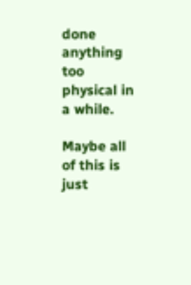done anything too physical in a while.

Maybe all of this is just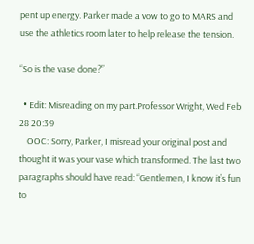pent up energy. Parker made a vow to go to MARS and use the athletics room later to help release the tension.

“So is the vase done?”

  • Edit: Misreading on my part.Professor Wright, Wed Feb 28 20:39
    OOC: Sorry, Parker, I misread your original post and thought it was your vase which transformed. The last two paragraphs should have read: “Gentlemen, I know it’s fun to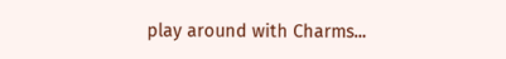play around with Charms...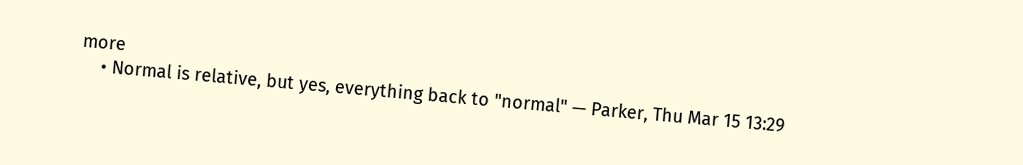more
    • Normal is relative, but yes, everything back to "normal" — Parker, Thu Mar 15 13:29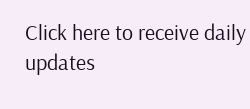Click here to receive daily updates